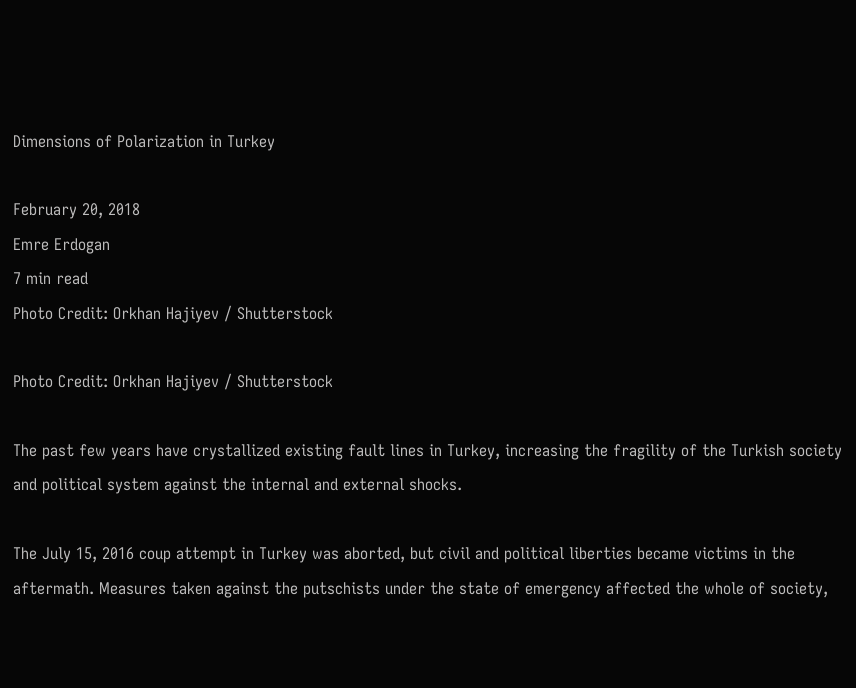Dimensions of Polarization in Turkey

February 20, 2018
Emre Erdogan
7 min read
Photo Credit: Orkhan Hajiyev / Shutterstock

Photo Credit: Orkhan Hajiyev / Shutterstock

The past few years have crystallized existing fault lines in Turkey, increasing the fragility of the Turkish society and political system against the internal and external shocks.

The July 15, 2016 coup attempt in Turkey was aborted, but civil and political liberties became victims in the aftermath. Measures taken against the putschists under the state of emergency affected the whole of society,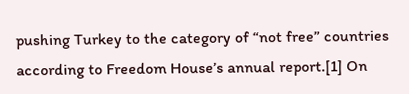pushing Turkey to the category of “not free” countries according to Freedom House’s annual report.[1] On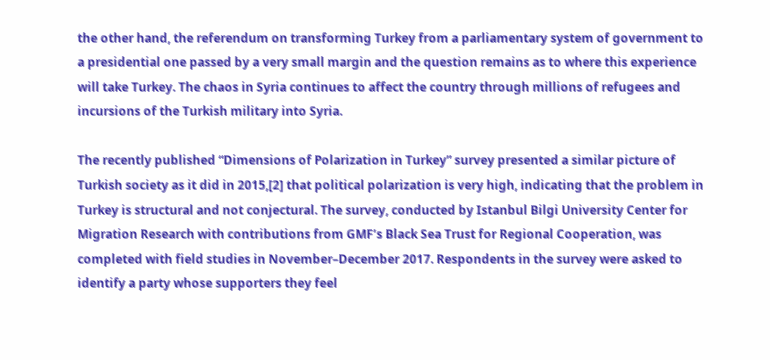the other hand, the referendum on transforming Turkey from a parliamentary system of government to a presidential one passed by a very small margin and the question remains as to where this experience will take Turkey. The chaos in Syria continues to affect the country through millions of refugees and incursions of the Turkish military into Syria.

The recently published “Dimensions of Polarization in Turkey” survey presented a similar picture of Turkish society as it did in 2015,[2] that political polarization is very high, indicating that the problem in Turkey is structural and not conjectural. The survey, conducted by Istanbul Bilgi University Center for Migration Research with contributions from GMF’s Black Sea Trust for Regional Cooperation, was completed with field studies in November–December 2017. Respondents in the survey were asked to identify a party whose supporters they feel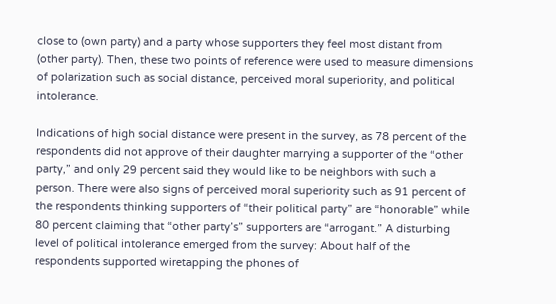close to (own party) and a party whose supporters they feel most distant from (other party). Then, these two points of reference were used to measure dimensions of polarization such as social distance, perceived moral superiority, and political intolerance.

Indications of high social distance were present in the survey, as 78 percent of the respondents did not approve of their daughter marrying a supporter of the “other party,” and only 29 percent said they would like to be neighbors with such a person. There were also signs of perceived moral superiority such as 91 percent of the respondents thinking supporters of “their political party” are “honorable” while 80 percent claiming that “other party’s” supporters are “arrogant.” A disturbing level of political intolerance emerged from the survey: About half of the respondents supported wiretapping the phones of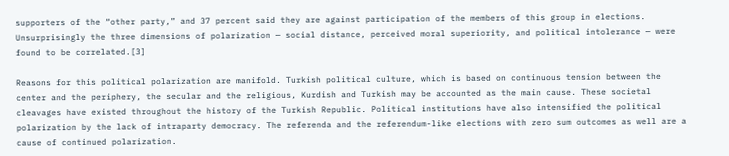supporters of the “other party,” and 37 percent said they are against participation of the members of this group in elections. Unsurprisingly the three dimensions of polarization — social distance, perceived moral superiority, and political intolerance — were found to be correlated.[3]

Reasons for this political polarization are manifold. Turkish political culture, which is based on continuous tension between the center and the periphery, the secular and the religious, Kurdish and Turkish may be accounted as the main cause. These societal cleavages have existed throughout the history of the Turkish Republic. Political institutions have also intensified the political polarization by the lack of intraparty democracy. The referenda and the referendum-like elections with zero sum outcomes as well are a cause of continued polarization.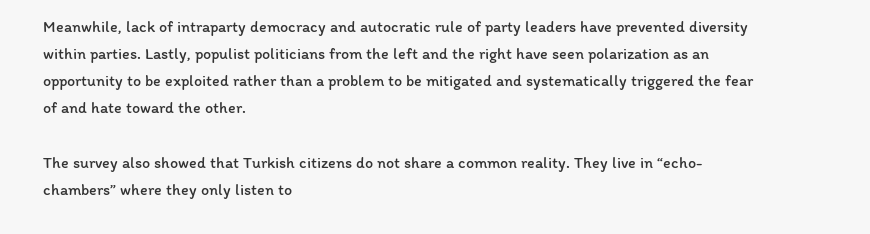Meanwhile, lack of intraparty democracy and autocratic rule of party leaders have prevented diversity within parties. Lastly, populist politicians from the left and the right have seen polarization as an opportunity to be exploited rather than a problem to be mitigated and systematically triggered the fear of and hate toward the other.

The survey also showed that Turkish citizens do not share a common reality. They live in “echo-chambers” where they only listen to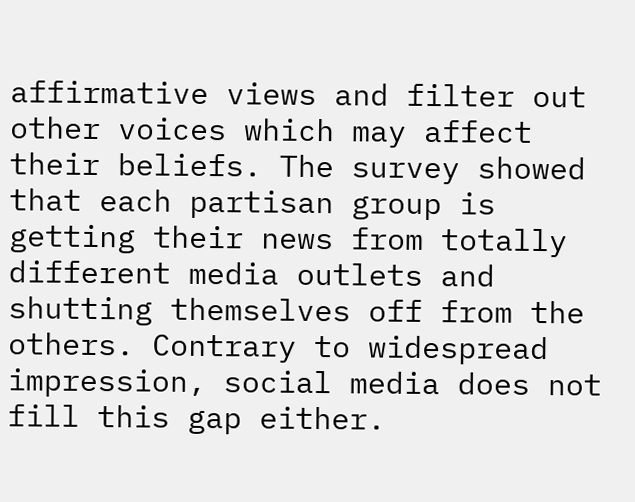affirmative views and filter out other voices which may affect their beliefs. The survey showed that each partisan group is getting their news from totally different media outlets and shutting themselves off from the others. Contrary to widespread impression, social media does not fill this gap either.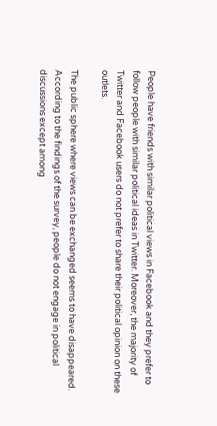People have friends with similar political views in Facebook and they prefer to follow people with similar political ideas in Twitter. Moreover, the majority of Twitter and Facebook users do not prefer to share their political opinion on these outlets.

The public sphere where views can be exchanged seems to have disappeared. According to the findings of the survey, people do not engage in political discussions except among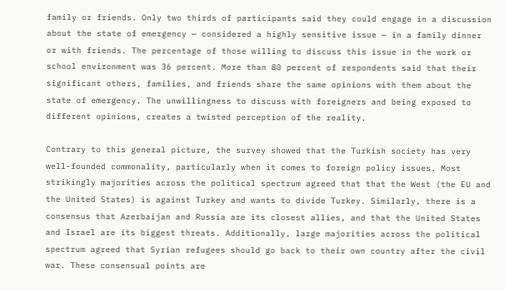family or friends. Only two thirds of participants said they could engage in a discussion about the state of emergency — considered a highly sensitive issue — in a family dinner or with friends. The percentage of those willing to discuss this issue in the work or school environment was 36 percent. More than 80 percent of respondents said that their significant others, families, and friends share the same opinions with them about the state of emergency. The unwillingness to discuss with foreigners and being exposed to different opinions, creates a twisted perception of the reality.

Contrary to this general picture, the survey showed that the Turkish society has very well-founded commonality, particularly when it comes to foreign policy issues. Most strikingly majorities across the political spectrum agreed that that the West (the EU and the United States) is against Turkey and wants to divide Turkey. Similarly, there is a consensus that Azerbaijan and Russia are its closest allies, and that the United States and Israel are its biggest threats. Additionally, large majorities across the political spectrum agreed that Syrian refugees should go back to their own country after the civil war. These consensual points are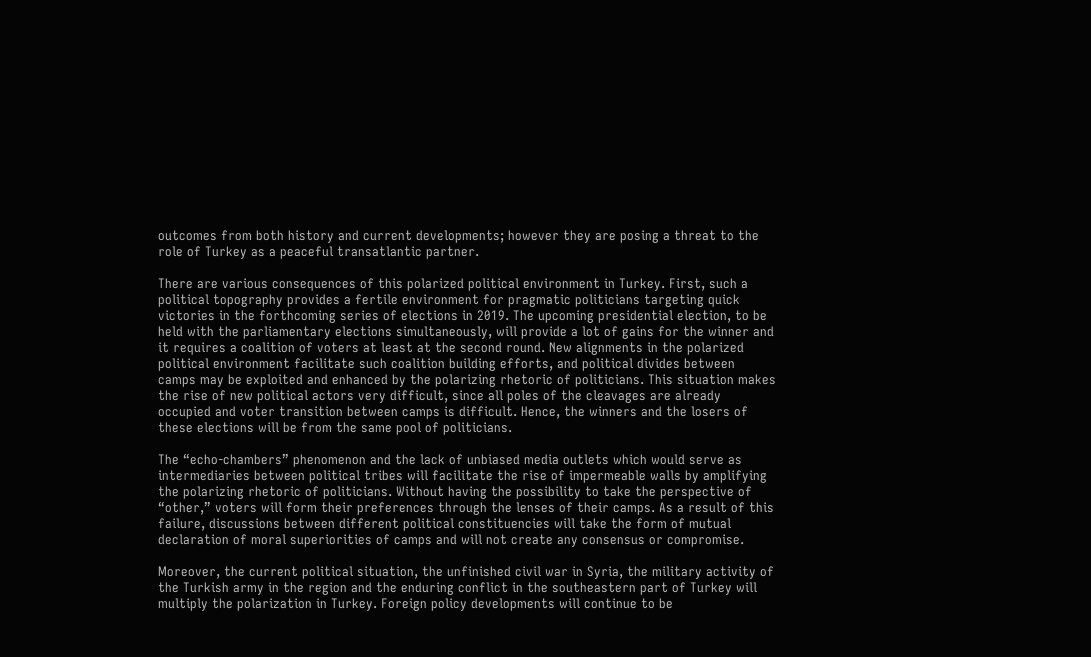outcomes from both history and current developments; however they are posing a threat to the role of Turkey as a peaceful transatlantic partner.

There are various consequences of this polarized political environment in Turkey. First, such a political topography provides a fertile environment for pragmatic politicians targeting quick victories in the forthcoming series of elections in 2019. The upcoming presidential election, to be held with the parliamentary elections simultaneously, will provide a lot of gains for the winner and it requires a coalition of voters at least at the second round. New alignments in the polarized political environment facilitate such coalition building efforts, and political divides between camps may be exploited and enhanced by the polarizing rhetoric of politicians. This situation makes the rise of new political actors very difficult, since all poles of the cleavages are already occupied and voter transition between camps is difficult. Hence, the winners and the losers of these elections will be from the same pool of politicians.

The “echo-chambers” phenomenon and the lack of unbiased media outlets which would serve as intermediaries between political tribes will facilitate the rise of impermeable walls by amplifying the polarizing rhetoric of politicians. Without having the possibility to take the perspective of “other,” voters will form their preferences through the lenses of their camps. As a result of this failure, discussions between different political constituencies will take the form of mutual declaration of moral superiorities of camps and will not create any consensus or compromise.

Moreover, the current political situation, the unfinished civil war in Syria, the military activity of the Turkish army in the region and the enduring conflict in the southeastern part of Turkey will multiply the polarization in Turkey. Foreign policy developments will continue to be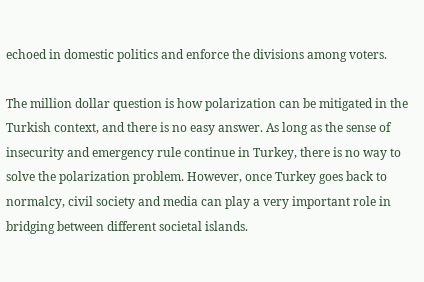echoed in domestic politics and enforce the divisions among voters.

The million dollar question is how polarization can be mitigated in the Turkish context, and there is no easy answer. As long as the sense of insecurity and emergency rule continue in Turkey, there is no way to solve the polarization problem. However, once Turkey goes back to normalcy, civil society and media can play a very important role in bridging between different societal islands.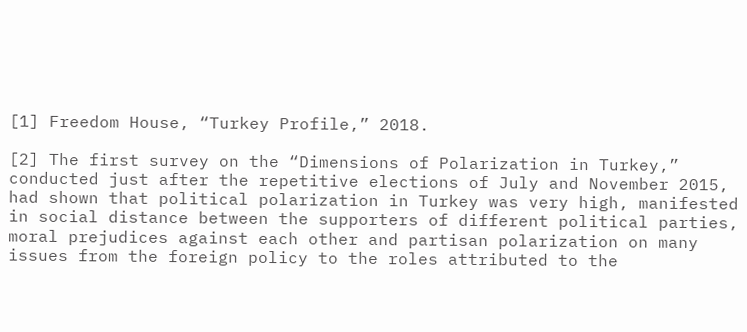[1] Freedom House, “Turkey Profile,” 2018.

[2] The first survey on the “Dimensions of Polarization in Turkey,” conducted just after the repetitive elections of July and November 2015, had shown that political polarization in Turkey was very high, manifested in social distance between the supporters of different political parties, moral prejudices against each other and partisan polarization on many issues from the foreign policy to the roles attributed to the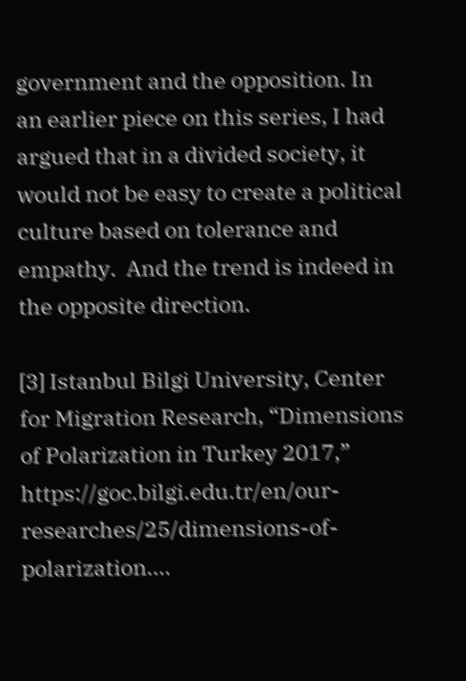government and the opposition. In an earlier piece on this series, I had argued that in a divided society, it would not be easy to create a political culture based on tolerance and empathy.  And the trend is indeed in the opposite direction.

[3] Istanbul Bilgi University, Center for Migration Research, “Dimensions of Polarization in Turkey 2017,” https://goc.bilgi.edu.tr/en/our-researches/25/dimensions-of-polarization....